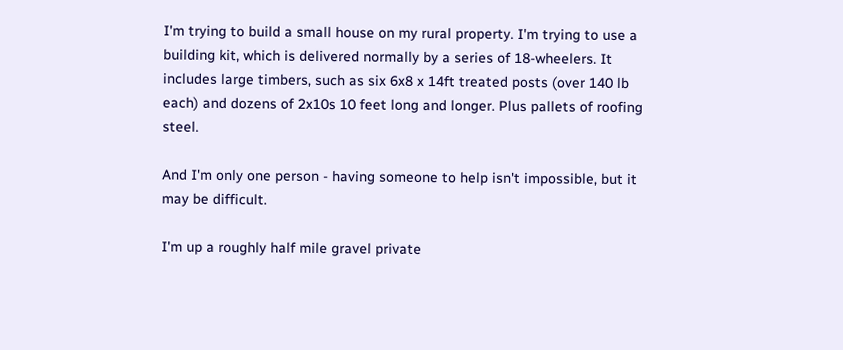I'm trying to build a small house on my rural property. I'm trying to use a building kit, which is delivered normally by a series of 18-wheelers. It includes large timbers, such as six 6x8 x 14ft treated posts (over 140 lb each) and dozens of 2x10s 10 feet long and longer. Plus pallets of roofing steel.

And I'm only one person - having someone to help isn't impossible, but it may be difficult.

I'm up a roughly half mile gravel private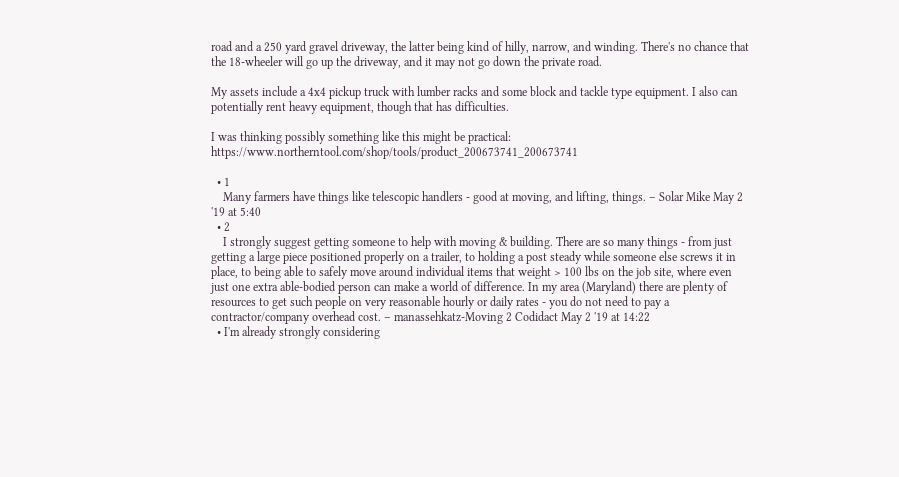road and a 250 yard gravel driveway, the latter being kind of hilly, narrow, and winding. There's no chance that the 18-wheeler will go up the driveway, and it may not go down the private road.

My assets include a 4x4 pickup truck with lumber racks and some block and tackle type equipment. I also can potentially rent heavy equipment, though that has difficulties.

I was thinking possibly something like this might be practical: https://www.northerntool.com/shop/tools/product_200673741_200673741

  • 1
    Many farmers have things like telescopic handlers - good at moving, and lifting, things. – Solar Mike May 2 '19 at 5:40
  • 2
    I strongly suggest getting someone to help with moving & building. There are so many things - from just getting a large piece positioned properly on a trailer, to holding a post steady while someone else screws it in place, to being able to safely move around individual items that weight > 100 lbs on the job site, where even just one extra able-bodied person can make a world of difference. In my area (Maryland) there are plenty of resources to get such people on very reasonable hourly or daily rates - you do not need to pay a contractor/company overhead cost. – manassehkatz-Moving 2 Codidact May 2 '19 at 14:22
  • I'm already strongly considering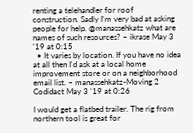renting a telehandler for roof construction. Sadly I'm very bad at asking people for help. @manassehkatz what are names of such resources? – ikrase May 3 '19 at 0:15
  • It varies by location. If you have no idea at all then I'd ask at a local home improvement store or on a neighborhood email list. – manassehkatz-Moving 2 Codidact May 3 '19 at 0:26

I would get a flatbed trailer. The rig from northern tool is great for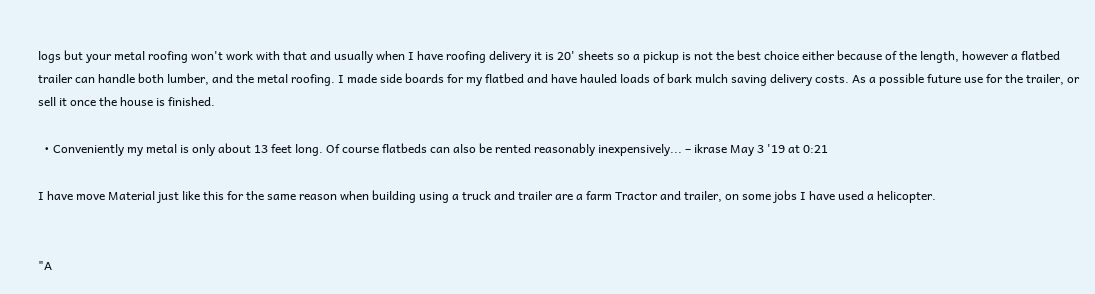logs but your metal roofing won't work with that and usually when I have roofing delivery it is 20' sheets so a pickup is not the best choice either because of the length, however a flatbed trailer can handle both lumber, and the metal roofing. I made side boards for my flatbed and have hauled loads of bark mulch saving delivery costs. As a possible future use for the trailer, or sell it once the house is finished.

  • Conveniently my metal is only about 13 feet long. Of course flatbeds can also be rented reasonably inexpensively... – ikrase May 3 '19 at 0:21

I have move Material just like this for the same reason when building using a truck and trailer are a farm Tractor and trailer, on some jobs I have used a helicopter.


"A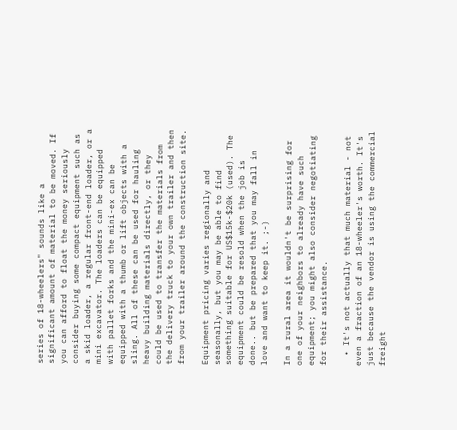series of 18-wheelers" sounds like a significant amount of material to be moved. If you can afford to float the money seriously consider buying some compact equipment such as a skid loader, a regular front-end loader, or a mini excavator. The loaders can be equipped with pallet forks and the mini-ex can be equipped with a thumb or lift objects with a sling. All of these can be used for hauling heavy building materials directly, or they could be used to transfer the materials from the delivery truck to your own trailer and then from your trailer around the construction site.

Equipment pricing varies regionally and seasonally, but you may be able to find something suitable for US$15k-$20k (used). The equipment could be resold when the job is done.. but be prepared that you may fall in love and want to keep it. ;-)

In a rural area it wouldn't be surprising for one of your neighbors to already have such equipment; you might also consider negotiating for their assistance.

  • It's not actually that much material - not even a fraction of an 18-wheeler's worth. It's just because the vendor is using the commercial freight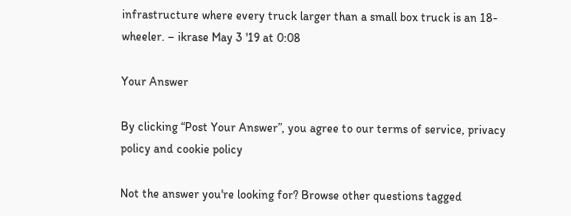infrastructure where every truck larger than a small box truck is an 18-wheeler. – ikrase May 3 '19 at 0:08

Your Answer

By clicking “Post Your Answer”, you agree to our terms of service, privacy policy and cookie policy

Not the answer you're looking for? Browse other questions tagged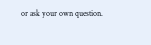or ask your own question.